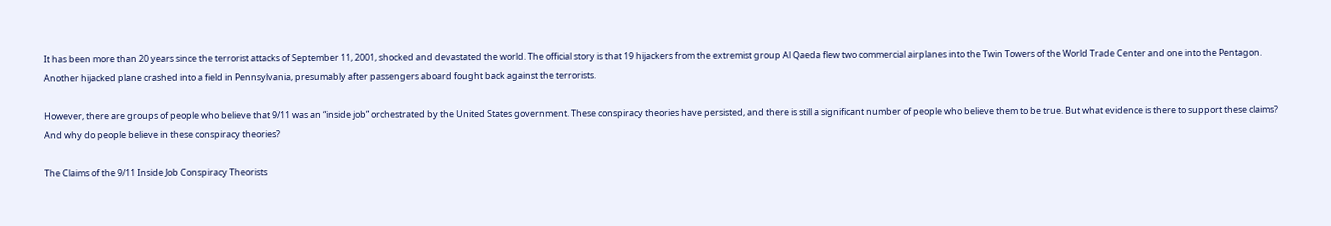It has been more than 20 years since the terrorist attacks of September 11, 2001, shocked and devastated the world. The official story is that 19 hijackers from the extremist group Al Qaeda flew two commercial airplanes into the Twin Towers of the World Trade Center and one into the Pentagon. Another hijacked plane crashed into a field in Pennsylvania, presumably after passengers aboard fought back against the terrorists.

However, there are groups of people who believe that 9/11 was an “inside job” orchestrated by the United States government. These conspiracy theories have persisted, and there is still a significant number of people who believe them to be true. But what evidence is there to support these claims? And why do people believe in these conspiracy theories?

The Claims of the 9/11 Inside Job Conspiracy Theorists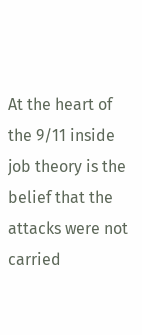At the heart of the 9/11 inside job theory is the belief that the attacks were not carried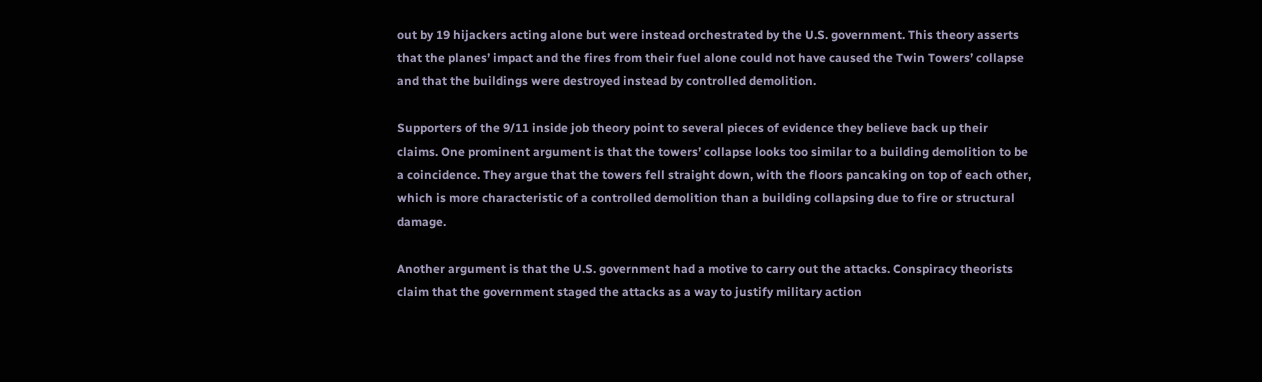out by 19 hijackers acting alone but were instead orchestrated by the U.S. government. This theory asserts that the planes’ impact and the fires from their fuel alone could not have caused the Twin Towers’ collapse and that the buildings were destroyed instead by controlled demolition.

Supporters of the 9/11 inside job theory point to several pieces of evidence they believe back up their claims. One prominent argument is that the towers’ collapse looks too similar to a building demolition to be a coincidence. They argue that the towers fell straight down, with the floors pancaking on top of each other, which is more characteristic of a controlled demolition than a building collapsing due to fire or structural damage.

Another argument is that the U.S. government had a motive to carry out the attacks. Conspiracy theorists claim that the government staged the attacks as a way to justify military action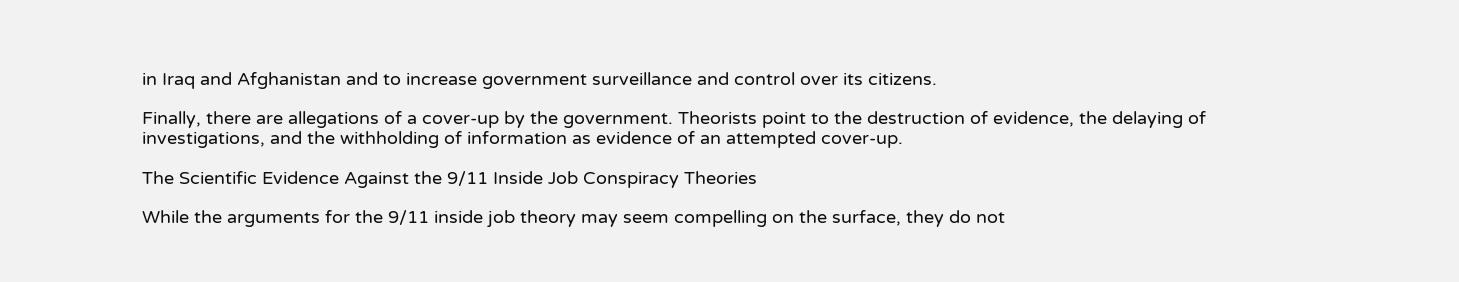in Iraq and Afghanistan and to increase government surveillance and control over its citizens.

Finally, there are allegations of a cover-up by the government. Theorists point to the destruction of evidence, the delaying of investigations, and the withholding of information as evidence of an attempted cover-up.

The Scientific Evidence Against the 9/11 Inside Job Conspiracy Theories

While the arguments for the 9/11 inside job theory may seem compelling on the surface, they do not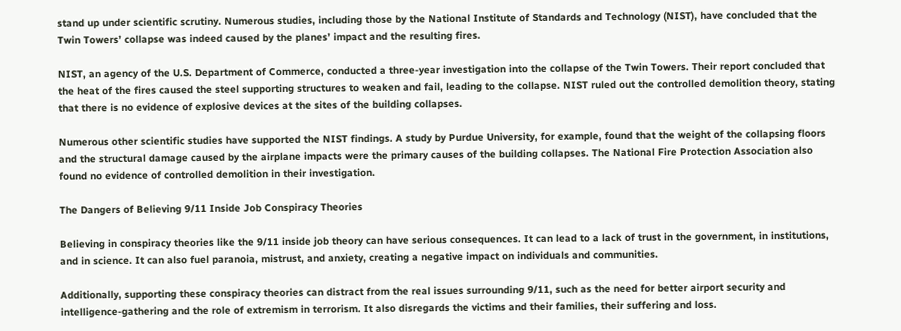stand up under scientific scrutiny. Numerous studies, including those by the National Institute of Standards and Technology (NIST), have concluded that the Twin Towers’ collapse was indeed caused by the planes’ impact and the resulting fires.

NIST, an agency of the U.S. Department of Commerce, conducted a three-year investigation into the collapse of the Twin Towers. Their report concluded that the heat of the fires caused the steel supporting structures to weaken and fail, leading to the collapse. NIST ruled out the controlled demolition theory, stating that there is no evidence of explosive devices at the sites of the building collapses.

Numerous other scientific studies have supported the NIST findings. A study by Purdue University, for example, found that the weight of the collapsing floors and the structural damage caused by the airplane impacts were the primary causes of the building collapses. The National Fire Protection Association also found no evidence of controlled demolition in their investigation.

The Dangers of Believing 9/11 Inside Job Conspiracy Theories

Believing in conspiracy theories like the 9/11 inside job theory can have serious consequences. It can lead to a lack of trust in the government, in institutions, and in science. It can also fuel paranoia, mistrust, and anxiety, creating a negative impact on individuals and communities.

Additionally, supporting these conspiracy theories can distract from the real issues surrounding 9/11, such as the need for better airport security and intelligence-gathering and the role of extremism in terrorism. It also disregards the victims and their families, their suffering and loss.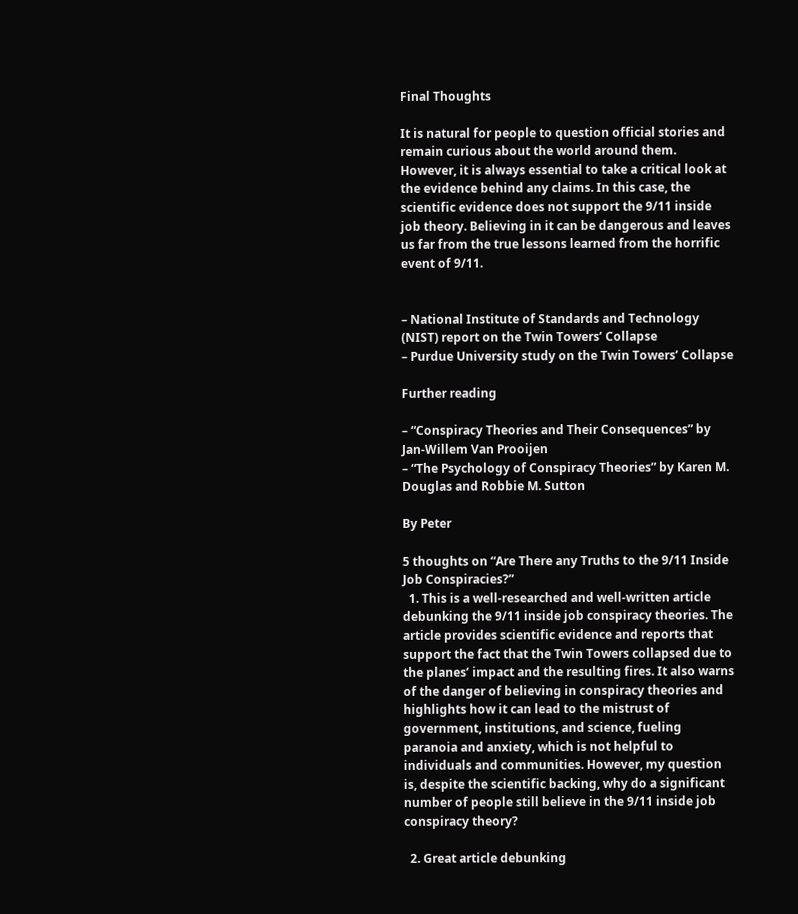Final Thoughts

It is natural for people to question official stories and remain curious about the world around them. However, it is always essential to take a critical look at the evidence behind any claims. In this case, the scientific evidence does not support the 9/11 inside job theory. Believing in it can be dangerous and leaves us far from the true lessons learned from the horrific event of 9/11.


– National Institute of Standards and Technology (NIST) report on the Twin Towers’ Collapse
– Purdue University study on the Twin Towers’ Collapse

Further reading

– “Conspiracy Theories and Their Consequences” by Jan-Willem Van Prooijen
– “The Psychology of Conspiracy Theories” by Karen M. Douglas and Robbie M. Sutton

By Peter

5 thoughts on “Are There any Truths to the 9/11 Inside Job Conspiracies?”
  1. This is a well-researched and well-written article debunking the 9/11 inside job conspiracy theories. The article provides scientific evidence and reports that support the fact that the Twin Towers collapsed due to the planes’ impact and the resulting fires. It also warns of the danger of believing in conspiracy theories and highlights how it can lead to the mistrust of government, institutions, and science, fueling paranoia and anxiety, which is not helpful to individuals and communities. However, my question is, despite the scientific backing, why do a significant number of people still believe in the 9/11 inside job conspiracy theory?

  2. Great article debunking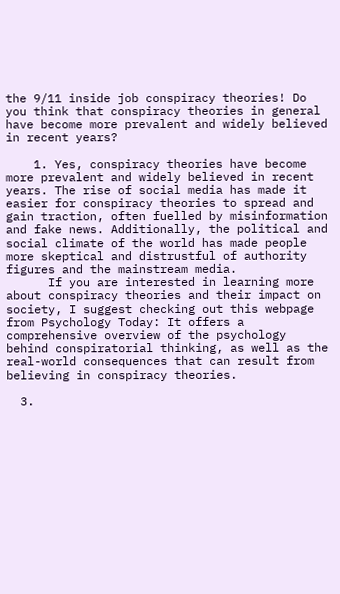the 9/11 inside job conspiracy theories! Do you think that conspiracy theories in general have become more prevalent and widely believed in recent years?

    1. Yes, conspiracy theories have become more prevalent and widely believed in recent years. The rise of social media has made it easier for conspiracy theories to spread and gain traction, often fuelled by misinformation and fake news. Additionally, the political and social climate of the world has made people more skeptical and distrustful of authority figures and the mainstream media.
      If you are interested in learning more about conspiracy theories and their impact on society, I suggest checking out this webpage from Psychology Today: It offers a comprehensive overview of the psychology behind conspiratorial thinking, as well as the real-world consequences that can result from believing in conspiracy theories.

  3.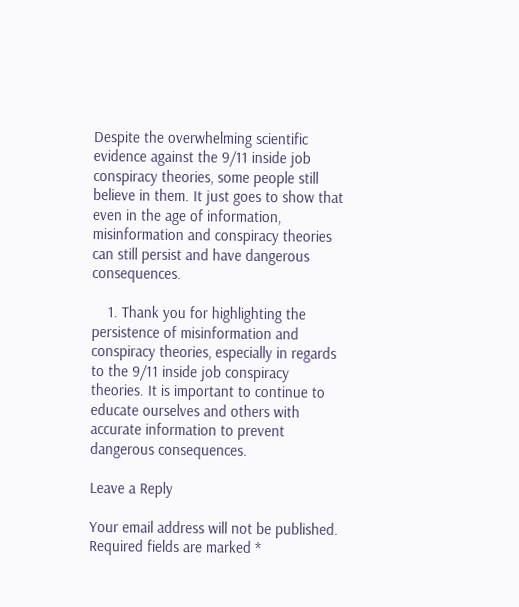Despite the overwhelming scientific evidence against the 9/11 inside job conspiracy theories, some people still believe in them. It just goes to show that even in the age of information, misinformation and conspiracy theories can still persist and have dangerous consequences.

    1. Thank you for highlighting the persistence of misinformation and conspiracy theories, especially in regards to the 9/11 inside job conspiracy theories. It is important to continue to educate ourselves and others with accurate information to prevent dangerous consequences.

Leave a Reply

Your email address will not be published. Required fields are marked *